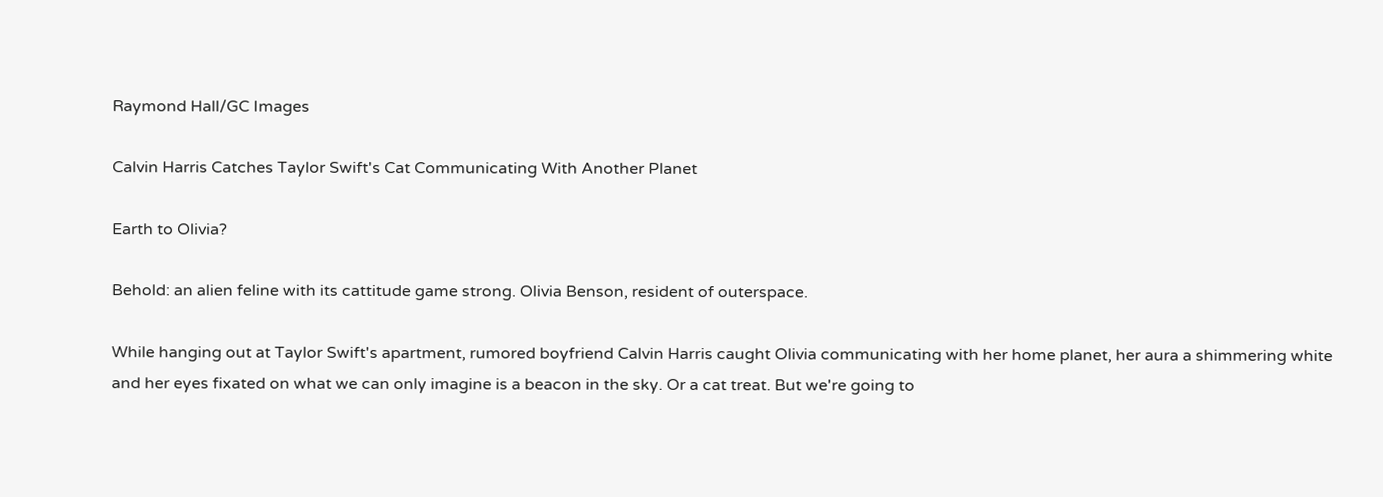Raymond Hall/GC Images

Calvin Harris Catches Taylor Swift's Cat Communicating With Another Planet

Earth to Olivia?

Behold: an alien feline with its cattitude game strong. Olivia Benson, resident of outerspace.

While hanging out at Taylor Swift's apartment, rumored boyfriend Calvin Harris caught Olivia communicating with her home planet, her aura a shimmering white and her eyes fixated on what we can only imagine is a beacon in the sky. Or a cat treat. But we're going to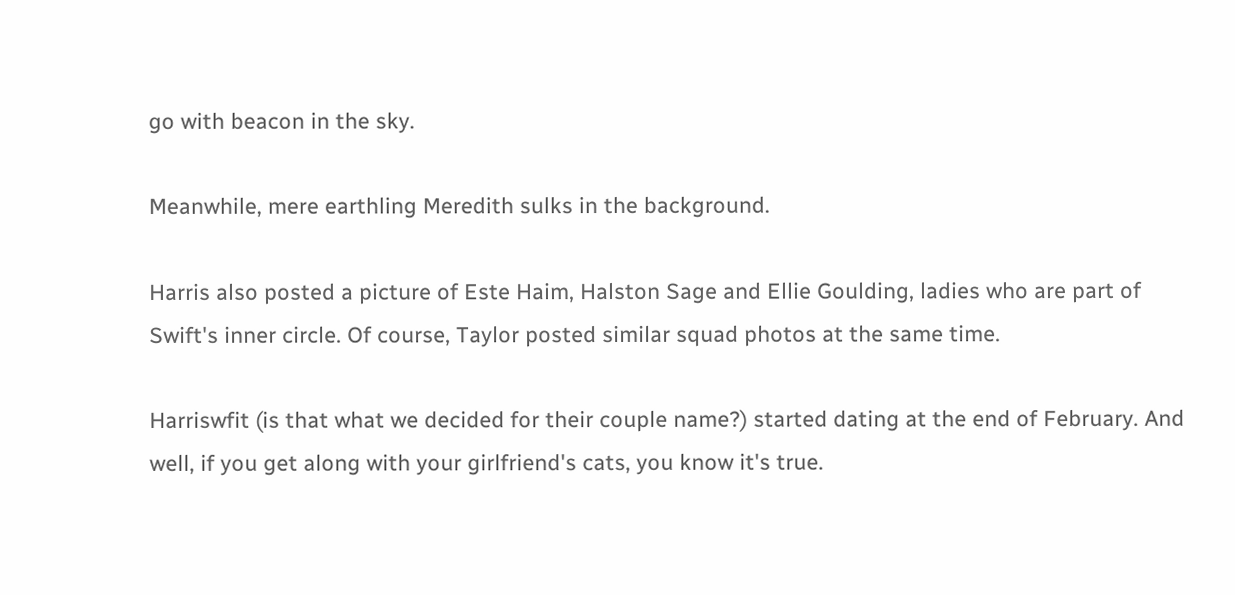go with beacon in the sky.

Meanwhile, mere earthling Meredith sulks in the background.

Harris also posted a picture of Este Haim, Halston Sage and Ellie Goulding, ladies who are part of Swift's inner circle. Of course, Taylor posted similar squad photos at the same time.

Harriswfit (is that what we decided for their couple name?) started dating at the end of February. And well, if you get along with your girlfriend's cats, you know it's true.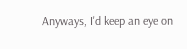Anyways, I'd keep an eye on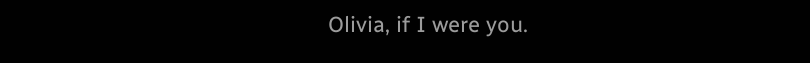Olivia, if I were you.